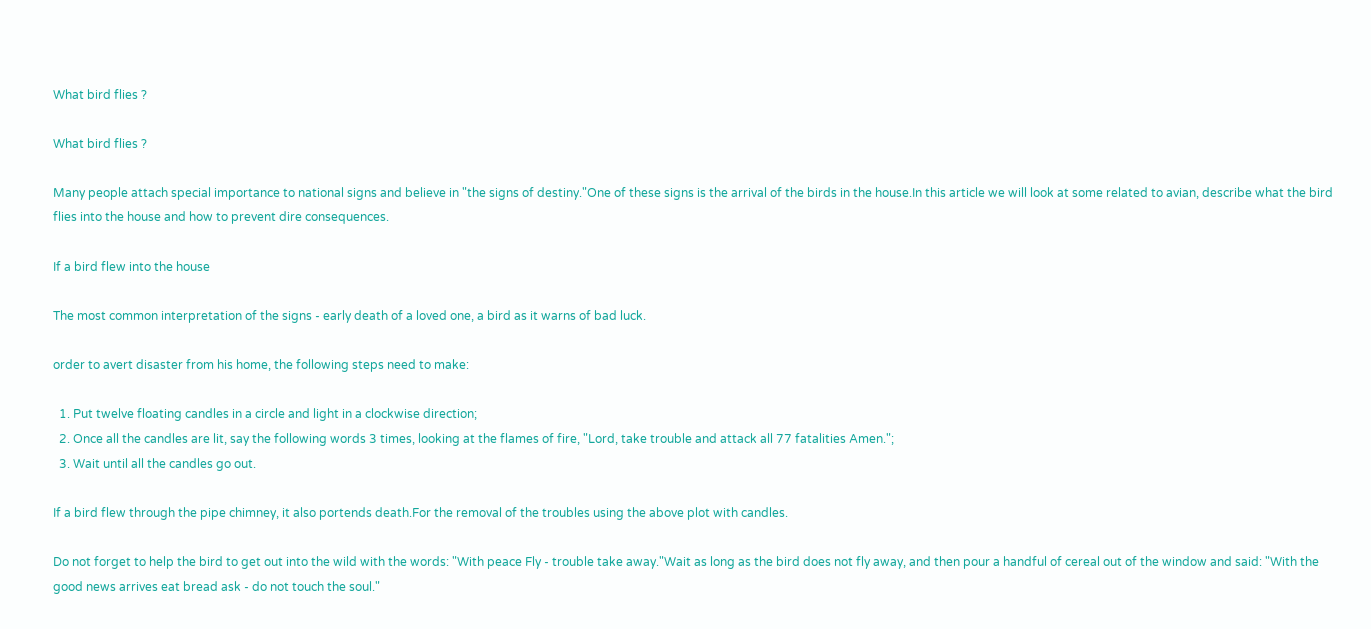What bird flies ?

What bird flies ?

Many people attach special importance to national signs and believe in "the signs of destiny."One of these signs is the arrival of the birds in the house.In this article we will look at some related to avian, describe what the bird flies into the house and how to prevent dire consequences.

If a bird flew into the house

The most common interpretation of the signs - early death of a loved one, a bird as it warns of bad luck.

order to avert disaster from his home, the following steps need to make:

  1. Put twelve floating candles in a circle and light in a clockwise direction;
  2. Once all the candles are lit, say the following words 3 times, looking at the flames of fire, "Lord, take trouble and attack all 77 fatalities Amen.";
  3. Wait until all the candles go out.

If a bird flew through the pipe chimney, it also portends death.For the removal of the troubles using the above plot with candles.

Do not forget to help the bird to get out into the wild with the words: "With peace Fly - trouble take away."Wait as long as the bird does not fly away, and then pour a handful of cereal out of the window and said: "With the good news arrives eat bread ask - do not touch the soul."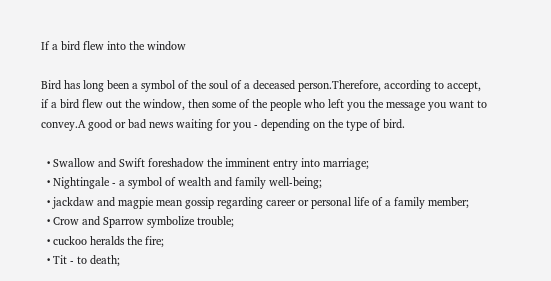If a bird flew into the window

Bird has long been a symbol of the soul of a deceased person.Therefore, according to accept, if a bird flew out the window, then some of the people who left you the message you want to convey.A good or bad news waiting for you - depending on the type of bird.

  • Swallow and Swift foreshadow the imminent entry into marriage;
  • Nightingale - a symbol of wealth and family well-being;
  • jackdaw and magpie mean gossip regarding career or personal life of a family member;
  • Crow and Sparrow symbolize trouble;
  • cuckoo heralds the fire;
  • Tit - to death;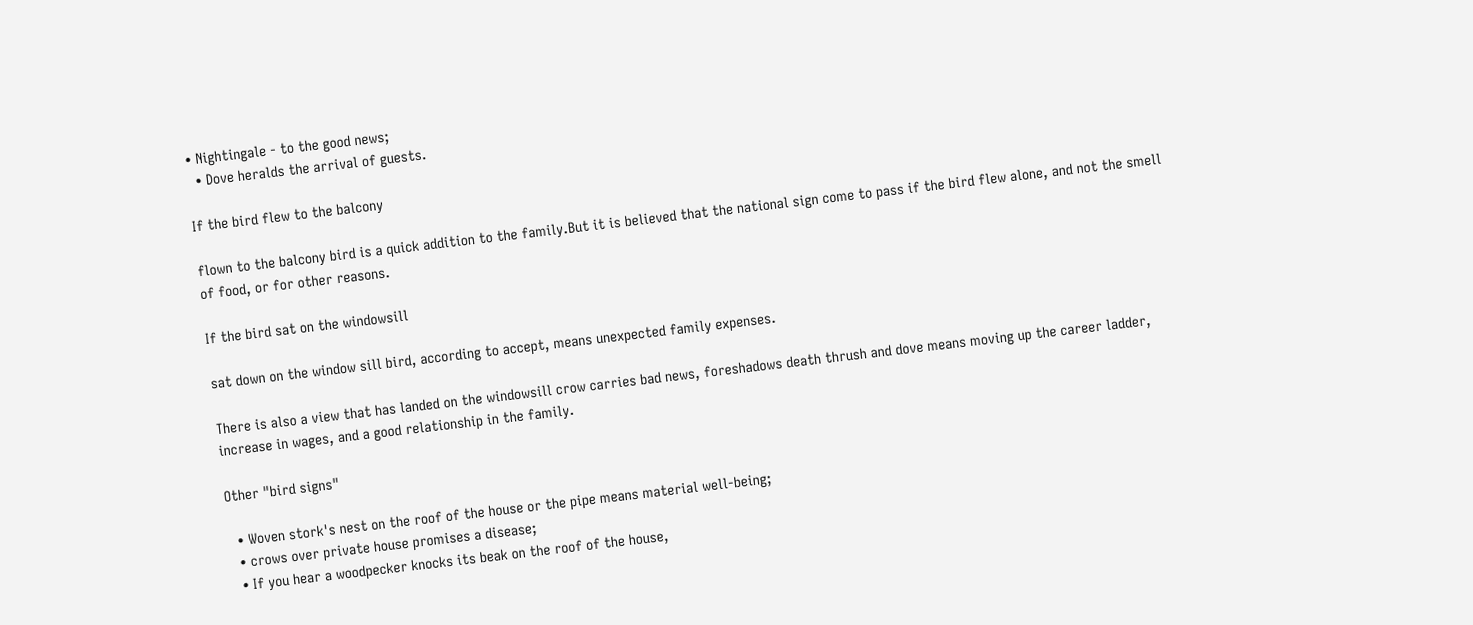• Nightingale - to the good news;
  • Dove heralds the arrival of guests.

If the bird flew to the balcony

flown to the balcony bird is a quick addition to the family.But it is believed that the national sign come to pass if the bird flew alone, and not the smell of food, or for other reasons.

If the bird sat on the windowsill

sat down on the window sill bird, according to accept, means unexpected family expenses.

There is also a view that has landed on the windowsill crow carries bad news, foreshadows death thrush and dove means moving up the career ladder, increase in wages, and a good relationship in the family.

Other "bird signs"

  • Woven stork's nest on the roof of the house or the pipe means material well-being;
  • crows over private house promises a disease;
  • If you hear a woodpecker knocks its beak on the roof of the house,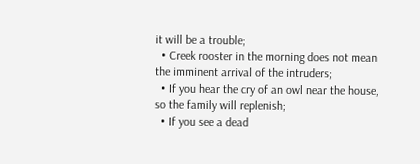it will be a trouble;
  • Creek rooster in the morning does not mean the imminent arrival of the intruders;
  • If you hear the cry of an owl near the house, so the family will replenish;
  • If you see a dead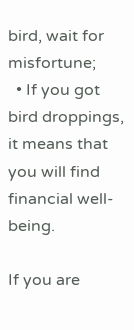bird, wait for misfortune;
  • If you got bird droppings, it means that you will find financial well-being.

If you are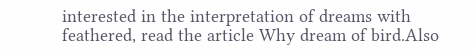interested in the interpretation of dreams with feathered, read the article Why dream of bird.Also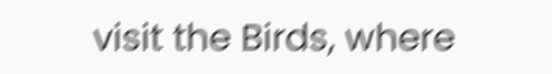visit the Birds, where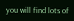you will find lots of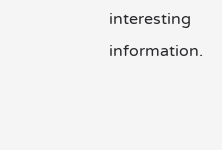interesting information.